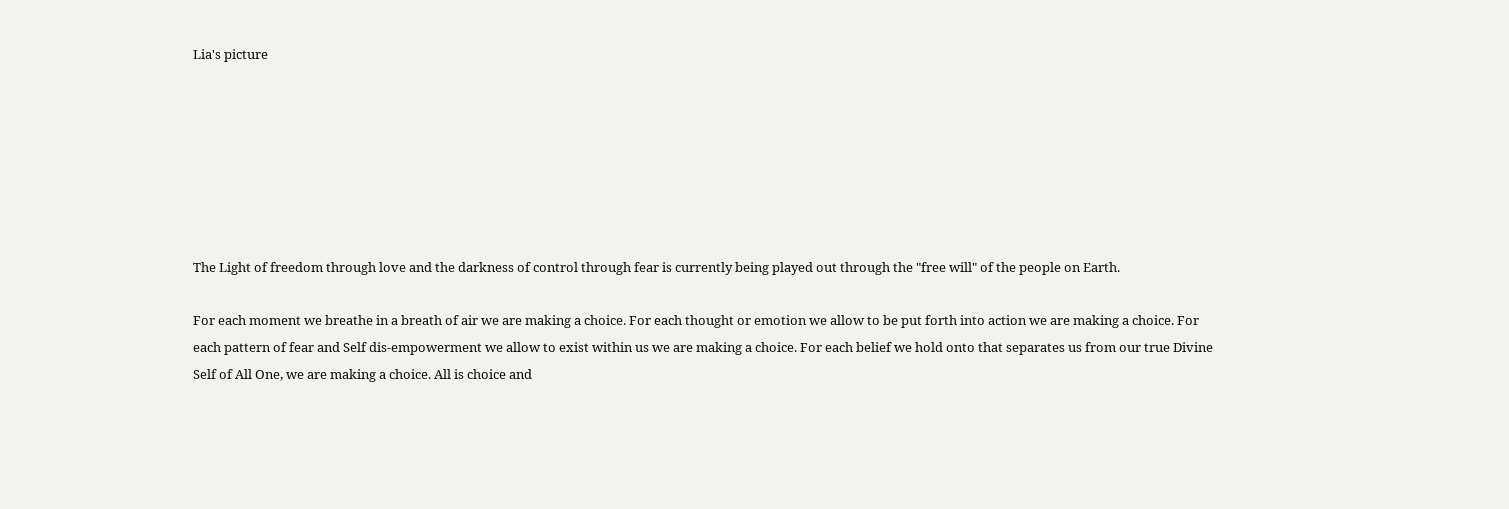Lia's picture







The Light of freedom through love and the darkness of control through fear is currently being played out through the "free will" of the people on Earth.

For each moment we breathe in a breath of air we are making a choice. For each thought or emotion we allow to be put forth into action we are making a choice. For each pattern of fear and Self dis-empowerment we allow to exist within us we are making a choice. For each belief we hold onto that separates us from our true Divine Self of All One, we are making a choice. All is choice and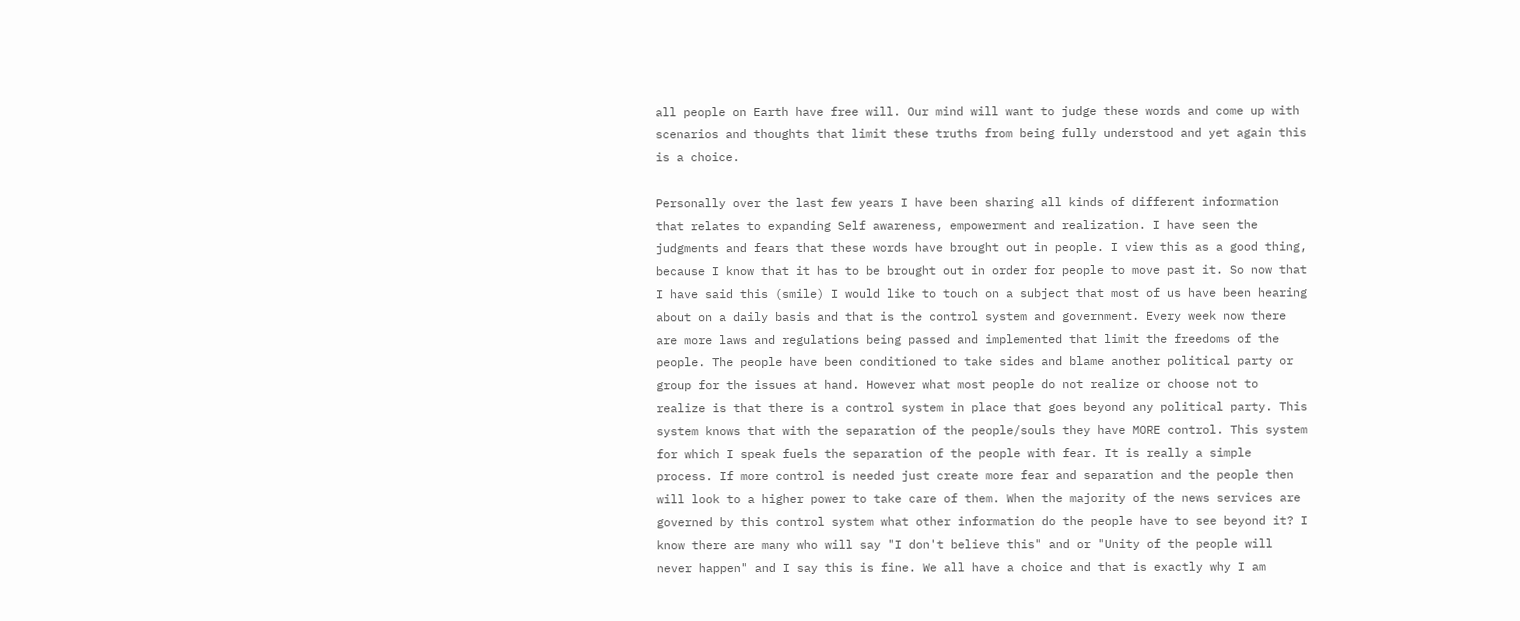all people on Earth have free will. Our mind will want to judge these words and come up with scenarios and thoughts that limit these truths from being fully understood and yet again this is a choice.

Personally over the last few years I have been sharing all kinds of different information that relates to expanding Self awareness, empowerment and realization. I have seen the judgments and fears that these words have brought out in people. I view this as a good thing, because I know that it has to be brought out in order for people to move past it. So now that I have said this (smile) I would like to touch on a subject that most of us have been hearing about on a daily basis and that is the control system and government. Every week now there are more laws and regulations being passed and implemented that limit the freedoms of the people. The people have been conditioned to take sides and blame another political party or group for the issues at hand. However what most people do not realize or choose not to realize is that there is a control system in place that goes beyond any political party. This system knows that with the separation of the people/souls they have MORE control. This system for which I speak fuels the separation of the people with fear. It is really a simple process. If more control is needed just create more fear and separation and the people then will look to a higher power to take care of them. When the majority of the news services are governed by this control system what other information do the people have to see beyond it? I know there are many who will say "I don't believe this" and or "Unity of the people will never happen" and I say this is fine. We all have a choice and that is exactly why I am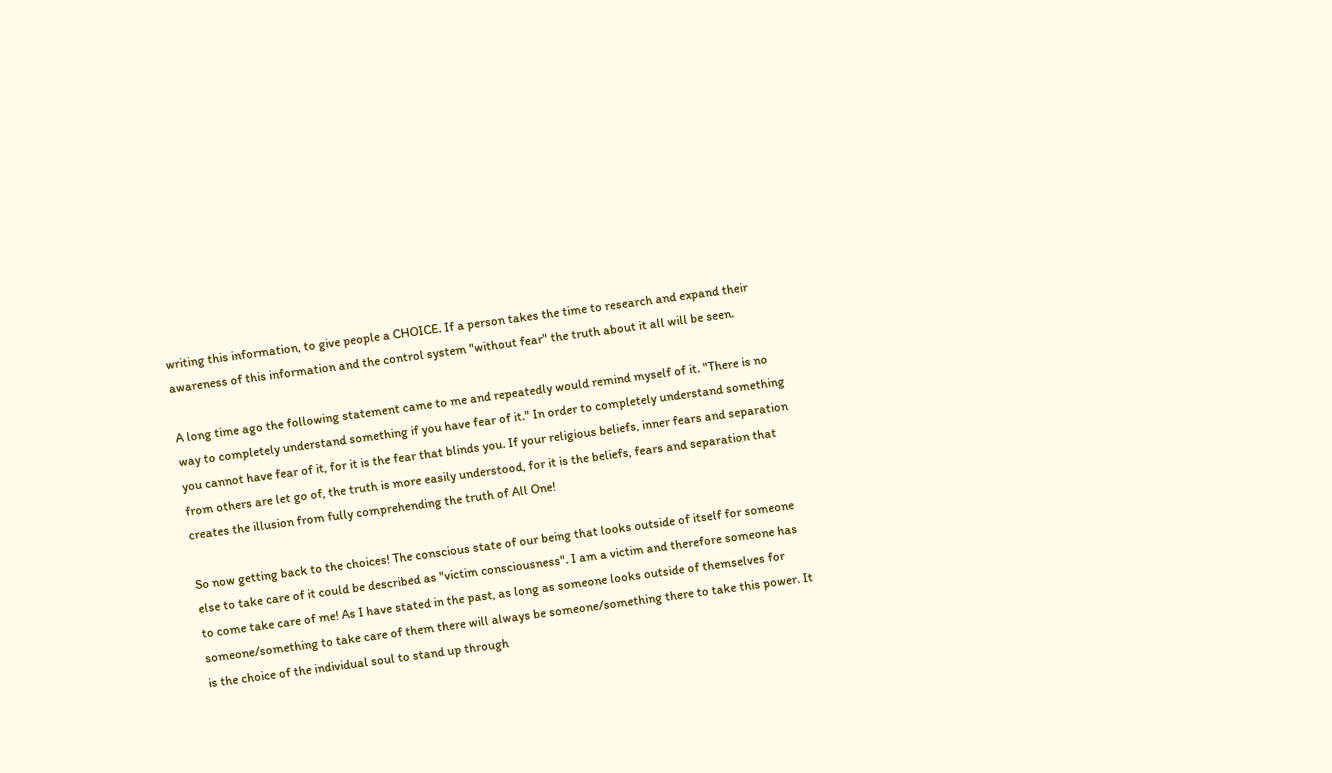writing this information, to give people a CHOICE. If a person takes the time to research and expand their awareness of this information and the control system "without fear" the truth about it all will be seen.

A long time ago the following statement came to me and repeatedly would remind myself of it. "There is no way to completely understand something if you have fear of it." In order to completely understand something you cannot have fear of it, for it is the fear that blinds you. If your religious beliefs, inner fears and separation from others are let go of, the truth is more easily understood, for it is the beliefs, fears and separation that creates the illusion from fully comprehending the truth of All One!

So now getting back to the choices! The conscious state of our being that looks outside of itself for someone else to take care of it could be described as "victim consciousness". I am a victim and therefore someone has to come take care of me! As I have stated in the past, as long as someone looks outside of themselves for someone/something to take care of them there will always be someone/something there to take this power. It is the choice of the individual soul to stand up through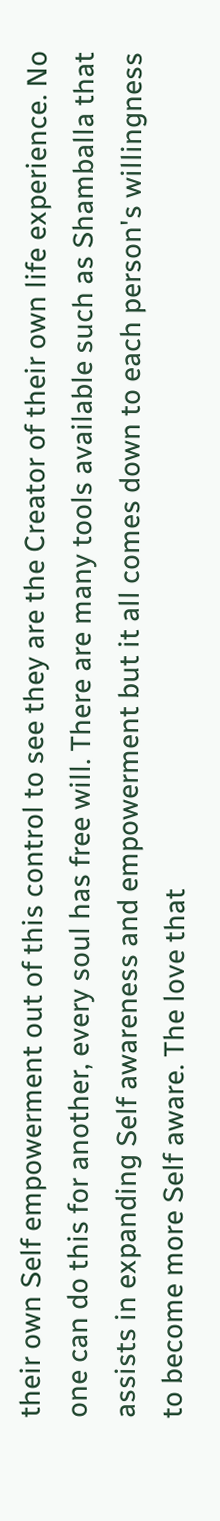their own Self empowerment out of this control to see they are the Creator of their own life experience. No one can do this for another, every soul has free will. There are many tools available such as Shamballa that assists in expanding Self awareness and empowerment but it all comes down to each person's willingness to become more Self aware. The love that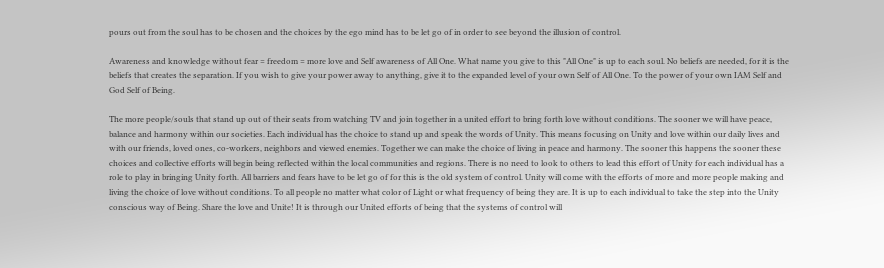pours out from the soul has to be chosen and the choices by the ego mind has to be let go of in order to see beyond the illusion of control.

Awareness and knowledge without fear = freedom = more love and Self awareness of All One. What name you give to this "All One" is up to each soul. No beliefs are needed, for it is the beliefs that creates the separation. If you wish to give your power away to anything, give it to the expanded level of your own Self of All One. To the power of your own IAM Self and God Self of Being.

The more people/souls that stand up out of their seats from watching TV and join together in a united effort to bring forth love without conditions. The sooner we will have peace, balance and harmony within our societies. Each individual has the choice to stand up and speak the words of Unity. This means focusing on Unity and love within our daily lives and with our friends, loved ones, co-workers, neighbors and viewed enemies. Together we can make the choice of living in peace and harmony. The sooner this happens the sooner these choices and collective efforts will begin being reflected within the local communities and regions. There is no need to look to others to lead this effort of Unity for each individual has a role to play in bringing Unity forth. All barriers and fears have to be let go of for this is the old system of control. Unity will come with the efforts of more and more people making and living the choice of love without conditions. To all people no matter what color of Light or what frequency of being they are. It is up to each individual to take the step into the Unity conscious way of Being. Share the love and Unite! It is through our United efforts of being that the systems of control will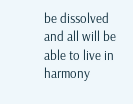be dissolved and all will be able to live in harmony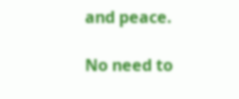and peace.

No need to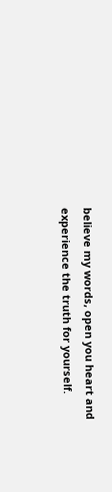believe my words, open you heart and experience the truth for yourself.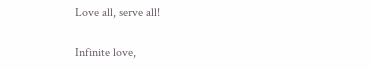Love all, serve all!

Infinite love,